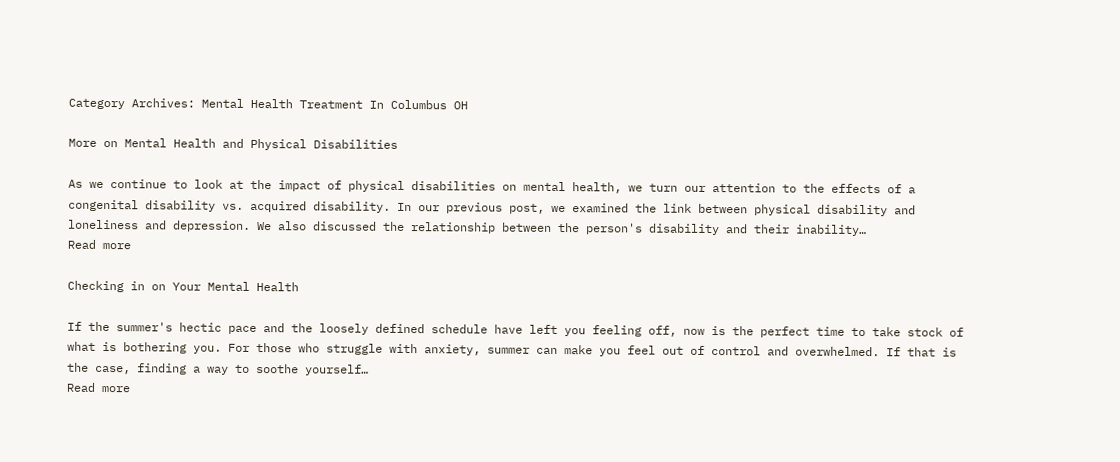Category Archives: Mental Health Treatment In Columbus OH

More on Mental Health and Physical Disabilities

As we continue to look at the impact of physical disabilities on mental health, we turn our attention to the effects of a congenital disability vs. acquired disability. In our previous post, we examined the link between physical disability and loneliness and depression. We also discussed the relationship between the person's disability and their inability…
Read more

Checking in on Your Mental Health

If the summer's hectic pace and the loosely defined schedule have left you feeling off, now is the perfect time to take stock of what is bothering you. For those who struggle with anxiety, summer can make you feel out of control and overwhelmed. If that is the case, finding a way to soothe yourself…
Read more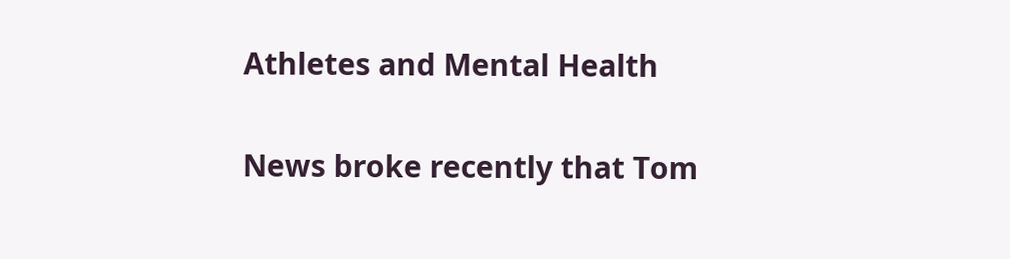Athletes and Mental Health

News broke recently that Tom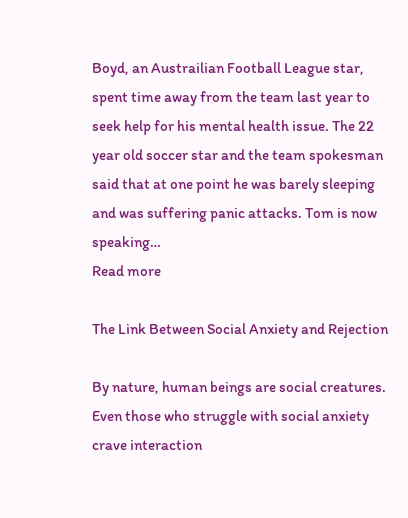Boyd, an Austrailian Football League star, spent time away from the team last year to seek help for his mental health issue. The 22 year old soccer star and the team spokesman said that at one point he was barely sleeping and was suffering panic attacks. Tom is now speaking…
Read more

The Link Between Social Anxiety and Rejection

By nature, human beings are social creatures. Even those who struggle with social anxiety crave interaction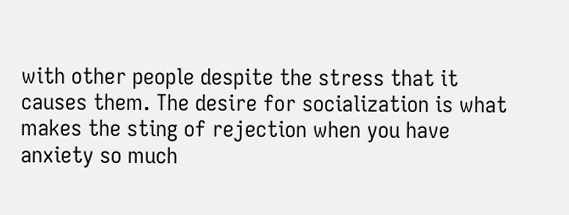with other people despite the stress that it causes them. The desire for socialization is what makes the sting of rejection when you have anxiety so much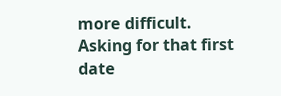more difficult. Asking for that first date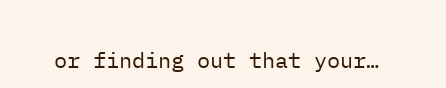or finding out that your…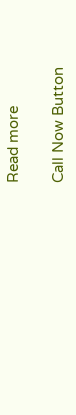Read more

Call Now Button